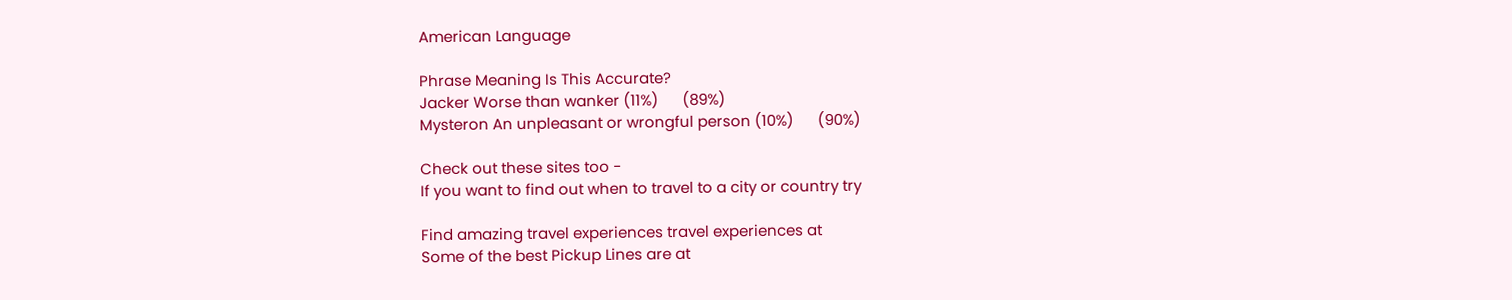American Language

Phrase Meaning Is This Accurate?
Jacker Worse than wanker (11%)      (89%)
Mysteron An unpleasant or wrongful person (10%)      (90%)

Check out these sites too -
If you want to find out when to travel to a city or country try

Find amazing travel experiences travel experiences at
Some of the best Pickup Lines are at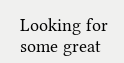Looking for some great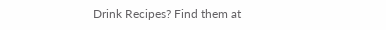Drink Recipes? Find them at